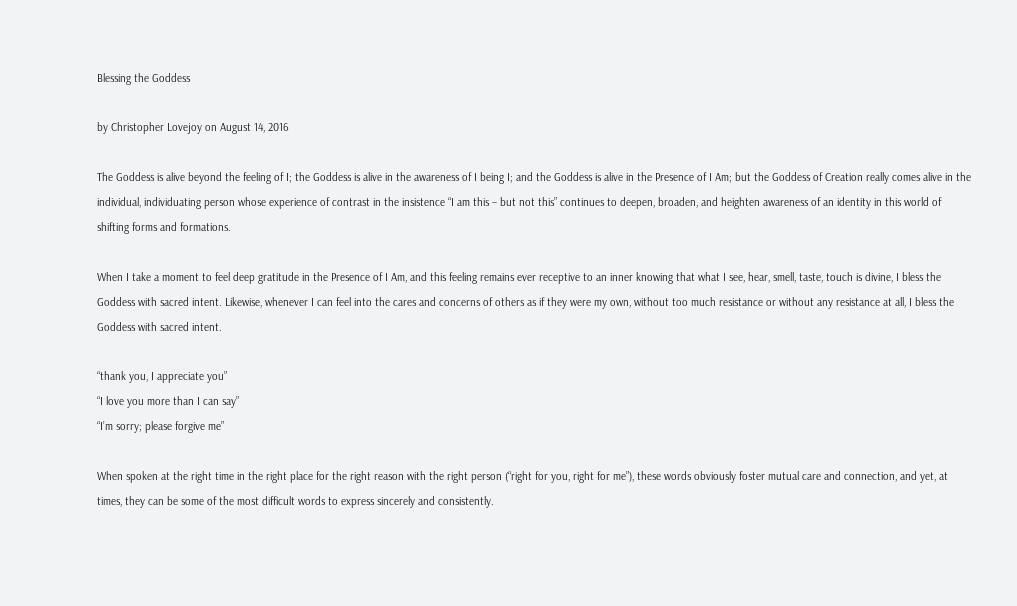Blessing the Goddess

by Christopher Lovejoy on August 14, 2016

The Goddess is alive beyond the feeling of I; the Goddess is alive in the awareness of I being I; and the Goddess is alive in the Presence of I Am; but the Goddess of Creation really comes alive in the individual, individuating person whose experience of contrast in the insistence “I am this – but not this” continues to deepen, broaden, and heighten awareness of an identity in this world of shifting forms and formations.

When I take a moment to feel deep gratitude in the Presence of I Am, and this feeling remains ever receptive to an inner knowing that what I see, hear, smell, taste, touch is divine, I bless the Goddess with sacred intent. Likewise, whenever I can feel into the cares and concerns of others as if they were my own, without too much resistance or without any resistance at all, I bless the Goddess with sacred intent.

“thank you, I appreciate you”
“I love you more than I can say”
“I’m sorry; please forgive me”

When spoken at the right time in the right place for the right reason with the right person (“right for you, right for me”), these words obviously foster mutual care and connection, and yet, at times, they can be some of the most difficult words to express sincerely and consistently.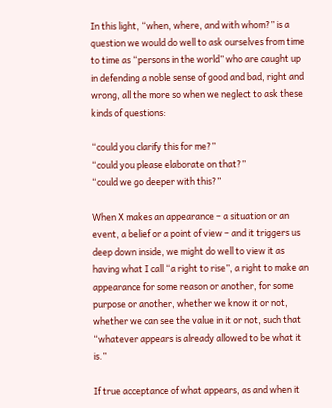In this light, “when, where, and with whom?” is a question we would do well to ask ourselves from time to time as “persons in the world” who are caught up in defending a noble sense of good and bad, right and wrong, all the more so when we neglect to ask these kinds of questions:

“could you clarify this for me?”
“could you please elaborate on that?”
“could we go deeper with this?”

When X makes an appearance – a situation or an event, a belief or a point of view – and it triggers us deep down inside, we might do well to view it as having what I call “a right to rise”, a right to make an appearance for some reason or another, for some purpose or another, whether we know it or not, whether we can see the value in it or not, such that “whatever appears is already allowed to be what it is.”

If true acceptance of what appears, as and when it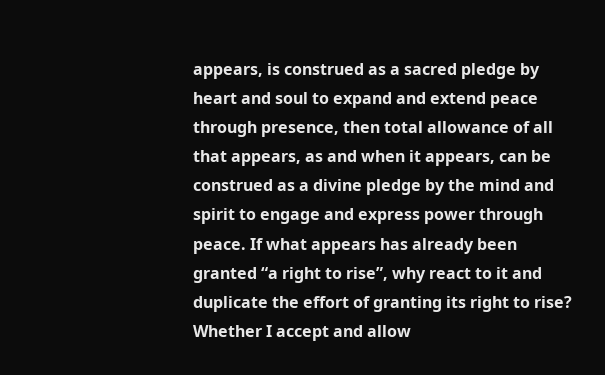appears, is construed as a sacred pledge by heart and soul to expand and extend peace through presence, then total allowance of all that appears, as and when it appears, can be construed as a divine pledge by the mind and spirit to engage and express power through peace. If what appears has already been granted “a right to rise”, why react to it and duplicate the effort of granting its right to rise? Whether I accept and allow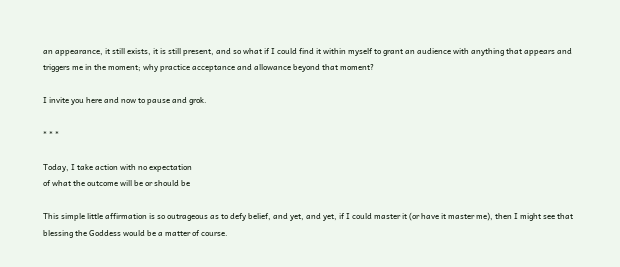an appearance, it still exists, it is still present, and so what if I could find it within myself to grant an audience with anything that appears and triggers me in the moment; why practice acceptance and allowance beyond that moment?

I invite you here and now to pause and grok.

* * *

Today, I take action with no expectation
of what the outcome will be or should be

This simple little affirmation is so outrageous as to defy belief, and yet, and yet, if I could master it (or have it master me), then I might see that blessing the Goddess would be a matter of course.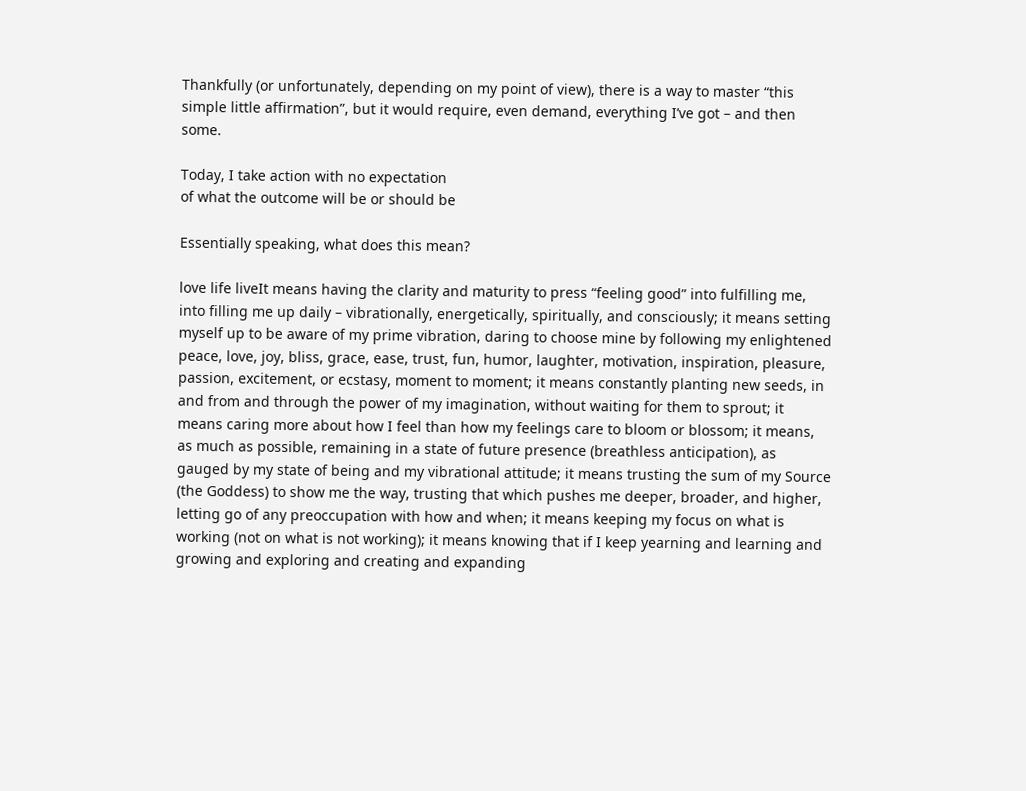Thankfully (or unfortunately, depending on my point of view), there is a way to master “this simple little affirmation”, but it would require, even demand, everything I’ve got – and then some.

Today, I take action with no expectation
of what the outcome will be or should be

Essentially speaking, what does this mean?

love life liveIt means having the clarity and maturity to press “feeling good” into fulfilling me, into filling me up daily – vibrationally, energetically, spiritually, and consciously; it means setting myself up to be aware of my prime vibration, daring to choose mine by following my enlightened peace, love, joy, bliss, grace, ease, trust, fun, humor, laughter, motivation, inspiration, pleasure, passion, excitement, or ecstasy, moment to moment; it means constantly planting new seeds, in and from and through the power of my imagination, without waiting for them to sprout; it means caring more about how I feel than how my feelings care to bloom or blossom; it means, as much as possible, remaining in a state of future presence (breathless anticipation), as gauged by my state of being and my vibrational attitude; it means trusting the sum of my Source (the Goddess) to show me the way, trusting that which pushes me deeper, broader, and higher, letting go of any preoccupation with how and when; it means keeping my focus on what is working (not on what is not working); it means knowing that if I keep yearning and learning and growing and exploring and creating and expanding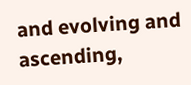and evolving and ascending,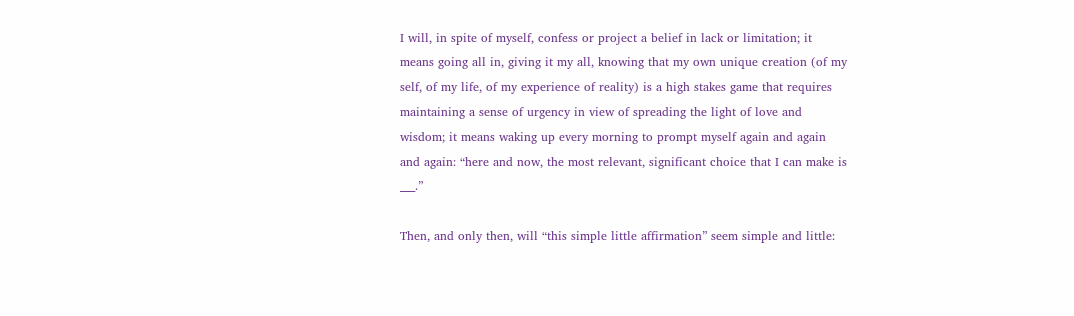I will, in spite of myself, confess or project a belief in lack or limitation; it means going all in, giving it my all, knowing that my own unique creation (of my self, of my life, of my experience of reality) is a high stakes game that requires maintaining a sense of urgency in view of spreading the light of love and wisdom; it means waking up every morning to prompt myself again and again and again: “here and now, the most relevant, significant choice that I can make is ___.”

Then, and only then, will “this simple little affirmation” seem simple and little: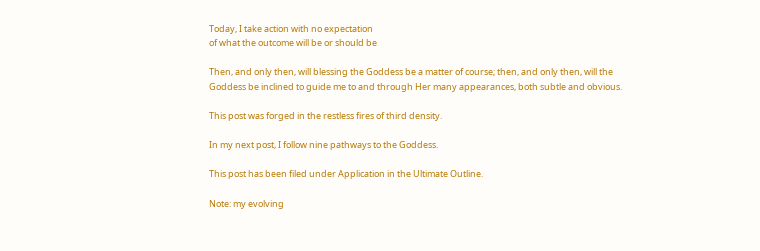Today, I take action with no expectation
of what the outcome will be or should be

Then, and only then, will blessing the Goddess be a matter of course; then, and only then, will the Goddess be inclined to guide me to and through Her many appearances, both subtle and obvious.

This post was forged in the restless fires of third density.

In my next post, I follow nine pathways to the Goddess.

This post has been filed under Application in the Ultimate Outline.

Note: my evolving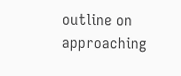outline on approaching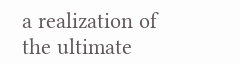a realization of the ultimate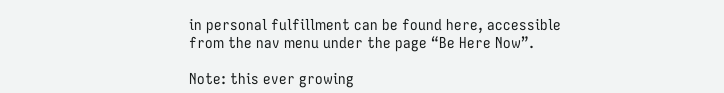in personal fulfillment can be found here, accessible from the nav menu under the page “Be Here Now”.

Note: this ever growing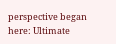perspective began here: Ultimate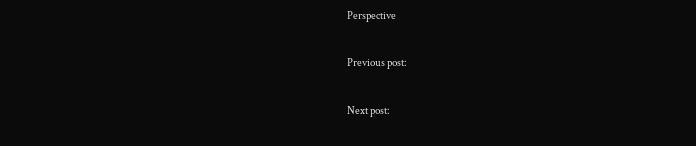Perspective

Previous post:

Next post: